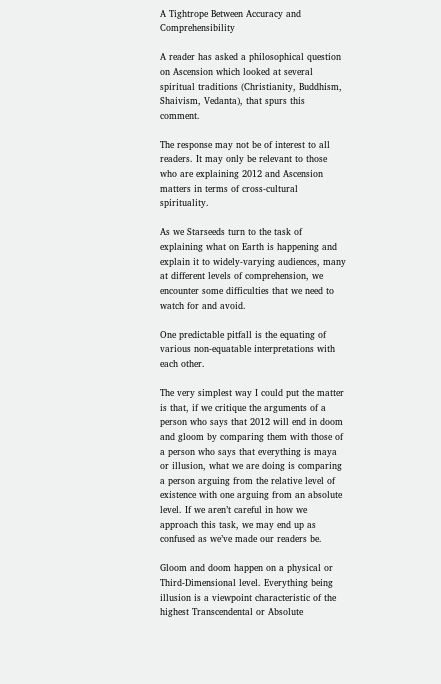A Tightrope Between Accuracy and Comprehensibility

A reader has asked a philosophical question on Ascension which looked at several spiritual traditions (Christianity, Buddhism, Shaivism, Vedanta), that spurs this comment.

The response may not be of interest to all readers. It may only be relevant to those who are explaining 2012 and Ascension matters in terms of cross-cultural spirituality.

As we Starseeds turn to the task of explaining what on Earth is happening and explain it to widely-varying audiences, many at different levels of comprehension, we encounter some difficulties that we need to watch for and avoid.

One predictable pitfall is the equating of various non-equatable interpretations with each other.

The very simplest way I could put the matter is that, if we critique the arguments of a person who says that 2012 will end in doom and gloom by comparing them with those of a person who says that everything is maya or illusion, what we are doing is comparing a person arguing from the relative level of existence with one arguing from an absolute level. If we aren’t careful in how we approach this task, we may end up as confused as we’ve made our readers be.

Gloom and doom happen on a physical or Third-Dimensional level. Everything being illusion is a viewpoint characteristic of the highest Transcendental or Absolute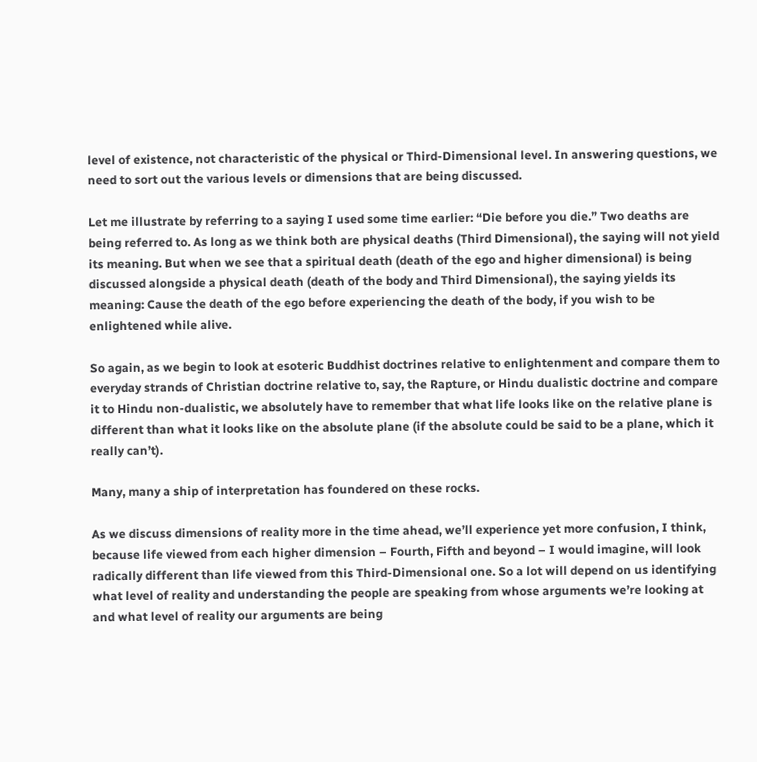level of existence, not characteristic of the physical or Third-Dimensional level. In answering questions, we need to sort out the various levels or dimensions that are being discussed.

Let me illustrate by referring to a saying I used some time earlier: “Die before you die.” Two deaths are being referred to. As long as we think both are physical deaths (Third Dimensional), the saying will not yield its meaning. But when we see that a spiritual death (death of the ego and higher dimensional) is being discussed alongside a physical death (death of the body and Third Dimensional), the saying yields its meaning: Cause the death of the ego before experiencing the death of the body, if you wish to be enlightened while alive.

So again, as we begin to look at esoteric Buddhist doctrines relative to enlightenment and compare them to everyday strands of Christian doctrine relative to, say, the Rapture, or Hindu dualistic doctrine and compare it to Hindu non-dualistic, we absolutely have to remember that what life looks like on the relative plane is different than what it looks like on the absolute plane (if the absolute could be said to be a plane, which it really can’t).

Many, many a ship of interpretation has foundered on these rocks.

As we discuss dimensions of reality more in the time ahead, we’ll experience yet more confusion, I think, because life viewed from each higher dimension – Fourth, Fifth and beyond – I would imagine, will look radically different than life viewed from this Third-Dimensional one. So a lot will depend on us identifying what level of reality and understanding the people are speaking from whose arguments we’re looking at and what level of reality our arguments are being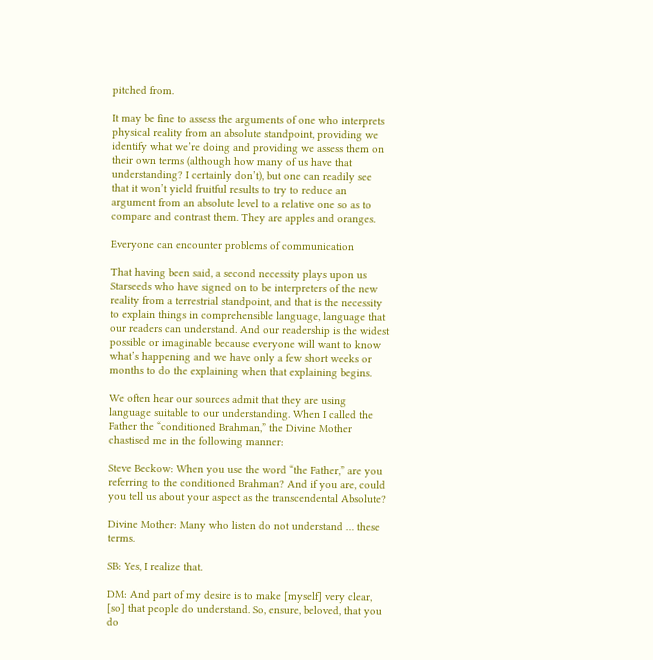pitched from.

It may be fine to assess the arguments of one who interprets physical reality from an absolute standpoint, providing we identify what we’re doing and providing we assess them on their own terms (although how many of us have that understanding? I certainly don’t), but one can readily see that it won’t yield fruitful results to try to reduce an argument from an absolute level to a relative one so as to compare and contrast them. They are apples and oranges.

Everyone can encounter problems of communication

That having been said, a second necessity plays upon us Starseeds who have signed on to be interpreters of the new reality from a terrestrial standpoint, and that is the necessity to explain things in comprehensible language, language that our readers can understand. And our readership is the widest possible or imaginable because everyone will want to know what’s happening and we have only a few short weeks or months to do the explaining when that explaining begins.

We often hear our sources admit that they are using language suitable to our understanding. When I called the Father the “conditioned Brahman,” the Divine Mother chastised me in the following manner:

Steve Beckow: When you use the word “the Father,” are you referring to the conditioned Brahman? And if you are, could you tell us about your aspect as the transcendental Absolute?

Divine Mother: Many who listen do not understand … these terms.

SB: Yes, I realize that.

DM: And part of my desire is to make [myself] very clear, [so] that people do understand. So, ensure, beloved, that you do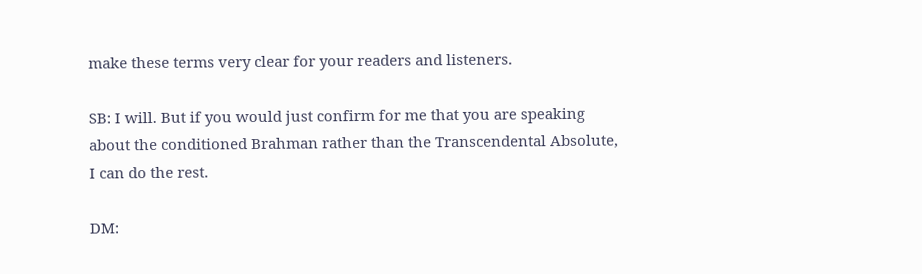make these terms very clear for your readers and listeners.

SB: I will. But if you would just confirm for me that you are speaking about the conditioned Brahman rather than the Transcendental Absolute, I can do the rest.

DM: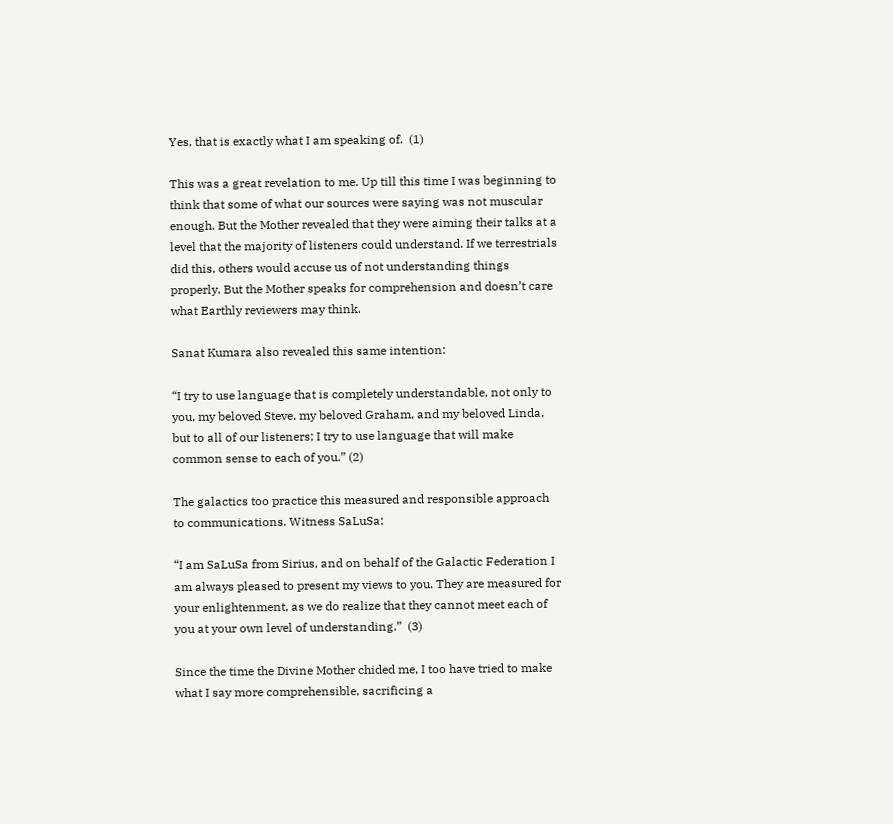Yes, that is exactly what I am speaking of.  (1)

This was a great revelation to me. Up till this time I was beginning to think that some of what our sources were saying was not muscular enough. But the Mother revealed that they were aiming their talks at a level that the majority of listeners could understand. If we terrestrials did this, others would accuse us of not understanding things properly. But the Mother speaks for comprehension and doesn’t care what Earthly reviewers may think.

Sanat Kumara also revealed this same intention:

“I try to use language that is completely understandable, not only to you, my beloved Steve, my beloved Graham, and my beloved Linda, but to all of our listeners; I try to use language that will make common sense to each of you.” (2)

The galactics too practice this measured and responsible approach to communications. Witness SaLuSa:

“I am SaLuSa from Sirius, and on behalf of the Galactic Federation I am always pleased to present my views to you. They are measured for your enlightenment, as we do realize that they cannot meet each of you at your own level of understanding.”  (3)

Since the time the Divine Mother chided me, I too have tried to make what I say more comprehensible, sacrificing a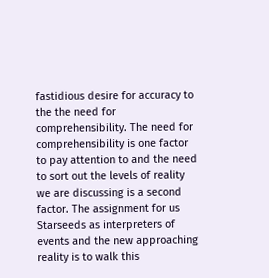fastidious desire for accuracy to the the need for comprehensibility. The need for comprehensibility is one factor to pay attention to and the need to sort out the levels of reality we are discussing is a second factor. The assignment for us Starseeds as interpreters of events and the new approaching reality is to walk this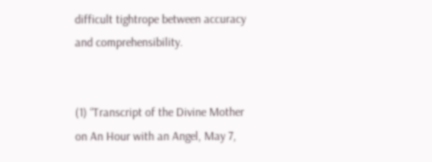difficult tightrope between accuracy and comprehensibility.


(1) “Transcript of the Divine Mother on An Hour with an Angel, May 7,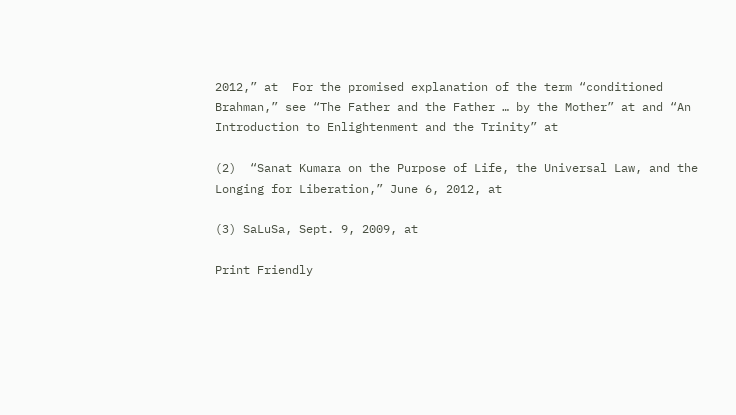2012,” at  For the promised explanation of the term “conditioned Brahman,” see “The Father and the Father … by the Mother” at and “An Introduction to Enlightenment and the Trinity” at

(2)  “Sanat Kumara on the Purpose of Life, the Universal Law, and the Longing for Liberation,” June 6, 2012, at

(3) SaLuSa, Sept. 9, 2009, at

Print Friendly